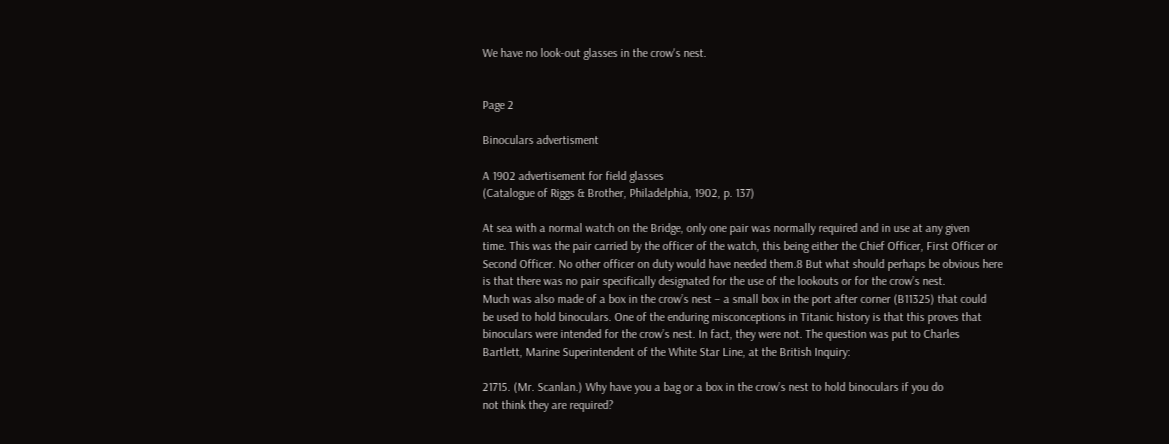We have no look-out glasses in the crow's nest.


Page 2

Binoculars advertisment

A 1902 advertisement for field glasses
(Catalogue of Riggs & Brother, Philadelphia, 1902, p. 137)

At sea with a normal watch on the Bridge, only one pair was normally required and in use at any given
time. This was the pair carried by the officer of the watch, this being either the Chief Officer, First Officer or
Second Officer. No other officer on duty would have needed them.8 But what should perhaps be obvious here
is that there was no pair specifically designated for the use of the lookouts or for the crow’s nest.
Much was also made of a box in the crow’s nest – a small box in the port after corner (B11325) that could
be used to hold binoculars. One of the enduring misconceptions in Titanic history is that this proves that
binoculars were intended for the crow’s nest. In fact, they were not. The question was put to Charles
Bartlett, Marine Superintendent of the White Star Line, at the British Inquiry:

21715. (Mr. Scanlan.) Why have you a bag or a box in the crow’s nest to hold binoculars if you do
not think they are required?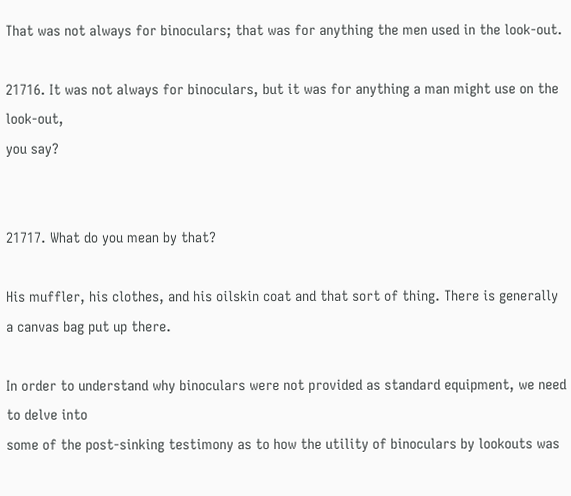That was not always for binoculars; that was for anything the men used in the look-out.

21716. It was not always for binoculars, but it was for anything a man might use on the look-out,
you say?


21717. What do you mean by that?

His muffler, his clothes, and his oilskin coat and that sort of thing. There is generally a canvas bag put up there.

In order to understand why binoculars were not provided as standard equipment, we need to delve into
some of the post-sinking testimony as to how the utility of binoculars by lookouts was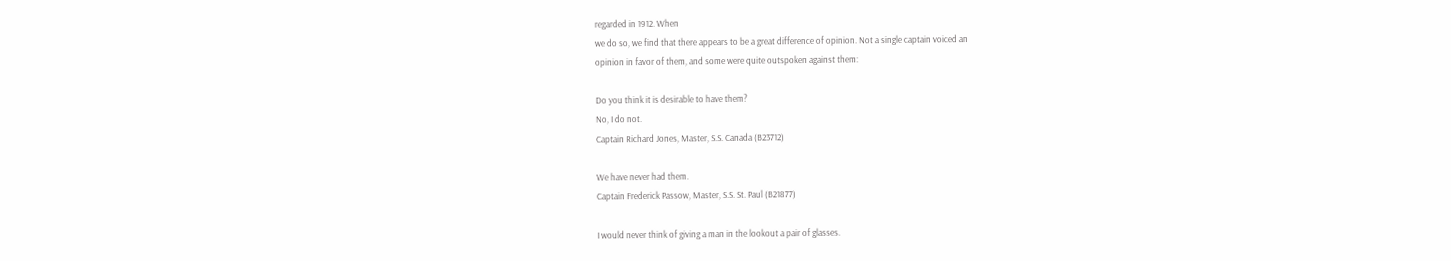regarded in 1912. When
we do so, we find that there appears to be a great difference of opinion. Not a single captain voiced an
opinion in favor of them, and some were quite outspoken against them:

Do you think it is desirable to have them?
No, I do not.
Captain Richard Jones, Master, S.S. Canada (B23712)

We have never had them.
Captain Frederick Passow, Master, S.S. St. Paul (B21877)

I would never think of giving a man in the lookout a pair of glasses.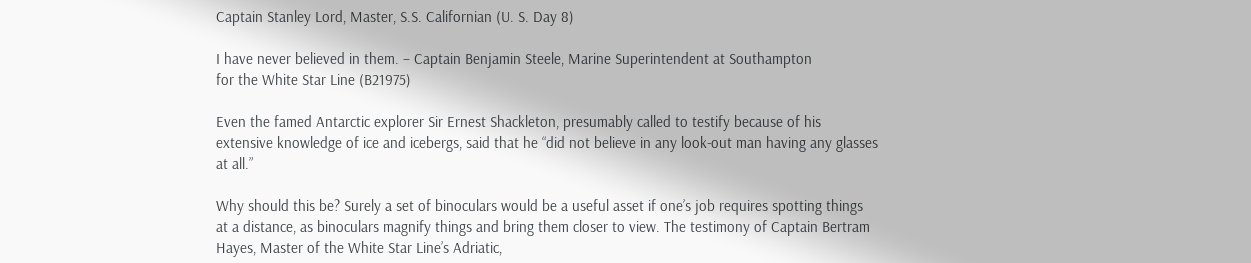Captain Stanley Lord, Master, S.S. Californian (U. S. Day 8)

I have never believed in them. – Captain Benjamin Steele, Marine Superintendent at Southampton
for the White Star Line (B21975)

Even the famed Antarctic explorer Sir Ernest Shackleton, presumably called to testify because of his
extensive knowledge of ice and icebergs, said that he “did not believe in any look-out man having any glasses
at all.”

Why should this be? Surely a set of binoculars would be a useful asset if one’s job requires spotting things
at a distance, as binoculars magnify things and bring them closer to view. The testimony of Captain Bertram
Hayes, Master of the White Star Line’s Adriatic,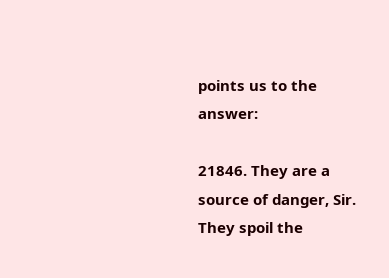points us to the answer:

21846. They are a source of danger, Sir. They spoil the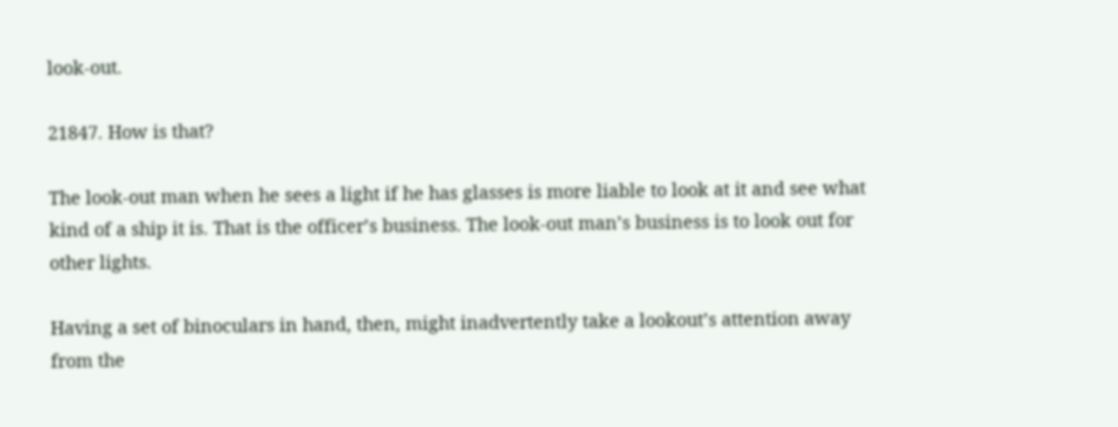look-out.

21847. How is that?

The look-out man when he sees a light if he has glasses is more liable to look at it and see what kind of a ship it is. That is the officer’s business. The look-out man’s business is to look out for other lights.

Having a set of binoculars in hand, then, might inadvertently take a lookout’s attention away from the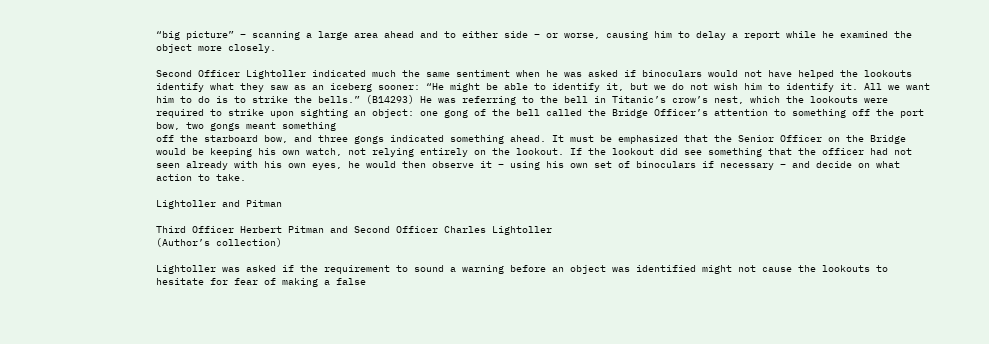“big picture” – scanning a large area ahead and to either side – or worse, causing him to delay a report while he examined the object more closely.

Second Officer Lightoller indicated much the same sentiment when he was asked if binoculars would not have helped the lookouts identify what they saw as an iceberg sooner: “He might be able to identify it, but we do not wish him to identify it. All we want him to do is to strike the bells.” (B14293) He was referring to the bell in Titanic’s crow’s nest, which the lookouts were required to strike upon sighting an object: one gong of the bell called the Bridge Officer’s attention to something off the port bow, two gongs meant something
off the starboard bow, and three gongs indicated something ahead. It must be emphasized that the Senior Officer on the Bridge would be keeping his own watch, not relying entirely on the lookout. If the lookout did see something that the officer had not seen already with his own eyes, he would then observe it – using his own set of binoculars if necessary – and decide on what action to take.

Lightoller and Pitman

Third Officer Herbert Pitman and Second Officer Charles Lightoller
(Author’s collection)

Lightoller was asked if the requirement to sound a warning before an object was identified might not cause the lookouts to hesitate for fear of making a false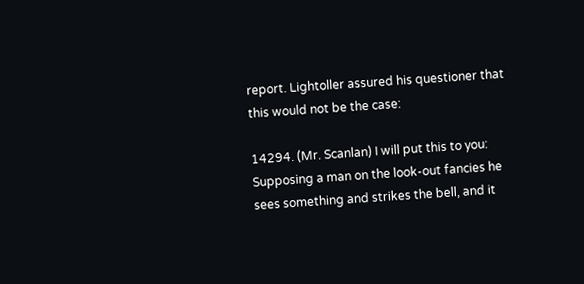report. Lightoller assured his questioner that this would not be the case:

14294. (Mr. Scanlan) I will put this to you: Supposing a man on the look-out fancies he sees something and strikes the bell, and it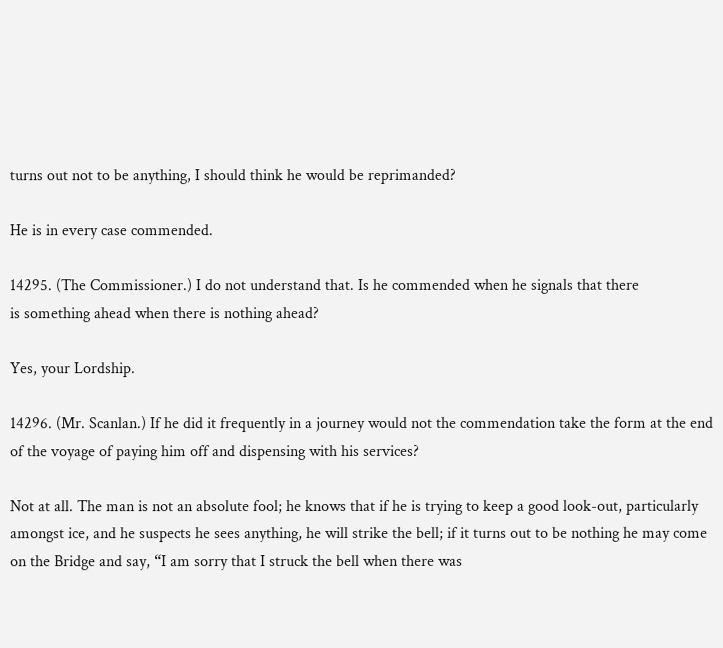turns out not to be anything, I should think he would be reprimanded?

He is in every case commended.

14295. (The Commissioner.) I do not understand that. Is he commended when he signals that there
is something ahead when there is nothing ahead?

Yes, your Lordship.

14296. (Mr. Scanlan.) If he did it frequently in a journey would not the commendation take the form at the end of the voyage of paying him off and dispensing with his services?

Not at all. The man is not an absolute fool; he knows that if he is trying to keep a good look-out, particularly amongst ice, and he suspects he sees anything, he will strike the bell; if it turns out to be nothing he may come on the Bridge and say, “I am sorry that I struck the bell when there was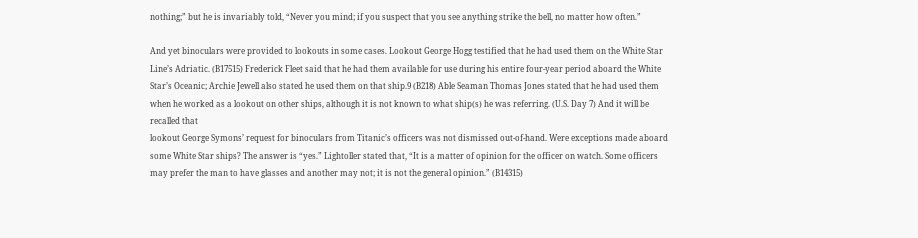nothing;” but he is invariably told, “Never you mind; if you suspect that you see anything strike the bell, no matter how often.”

And yet binoculars were provided to lookouts in some cases. Lookout George Hogg testified that he had used them on the White Star Line’s Adriatic. (B17515) Frederick Fleet said that he had them available for use during his entire four-year period aboard the White Star’s Oceanic; Archie Jewell also stated he used them on that ship.9 (B218) Able Seaman Thomas Jones stated that he had used them when he worked as a lookout on other ships, although it is not known to what ship(s) he was referring. (U.S. Day 7) And it will be recalled that
lookout George Symons’ request for binoculars from Titanic’s officers was not dismissed out-of-hand. Were exceptions made aboard some White Star ships? The answer is “yes.” Lightoller stated that, “It is a matter of opinion for the officer on watch. Some officers may prefer the man to have glasses and another may not; it is not the general opinion.” (B14315)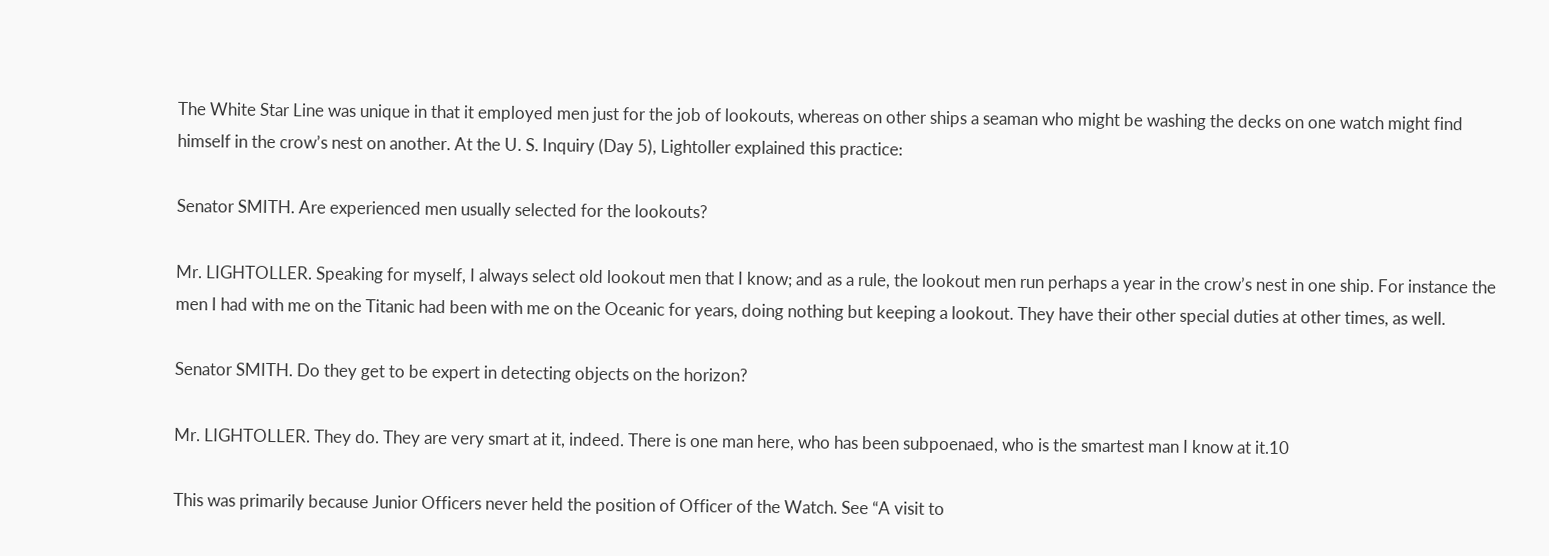The White Star Line was unique in that it employed men just for the job of lookouts, whereas on other ships a seaman who might be washing the decks on one watch might find himself in the crow’s nest on another. At the U. S. Inquiry (Day 5), Lightoller explained this practice:

Senator SMITH. Are experienced men usually selected for the lookouts?

Mr. LIGHTOLLER. Speaking for myself, I always select old lookout men that I know; and as a rule, the lookout men run perhaps a year in the crow’s nest in one ship. For instance the men I had with me on the Titanic had been with me on the Oceanic for years, doing nothing but keeping a lookout. They have their other special duties at other times, as well.

Senator SMITH. Do they get to be expert in detecting objects on the horizon?

Mr. LIGHTOLLER. They do. They are very smart at it, indeed. There is one man here, who has been subpoenaed, who is the smartest man I know at it.10

This was primarily because Junior Officers never held the position of Officer of the Watch. See “A visit to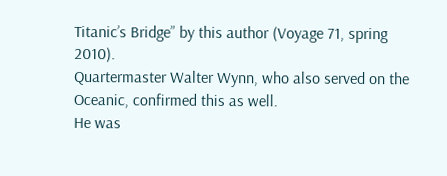Titanic’s Bridge” by this author (Voyage 71, spring 2010).
Quartermaster Walter Wynn, who also served on the Oceanic, confirmed this as well.
He was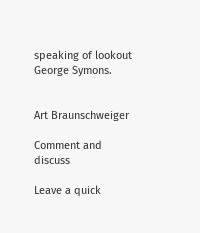speaking of lookout George Symons.


Art Braunschweiger

Comment and discuss

Leave a quick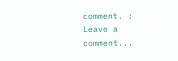comment. :
Leave a comment...